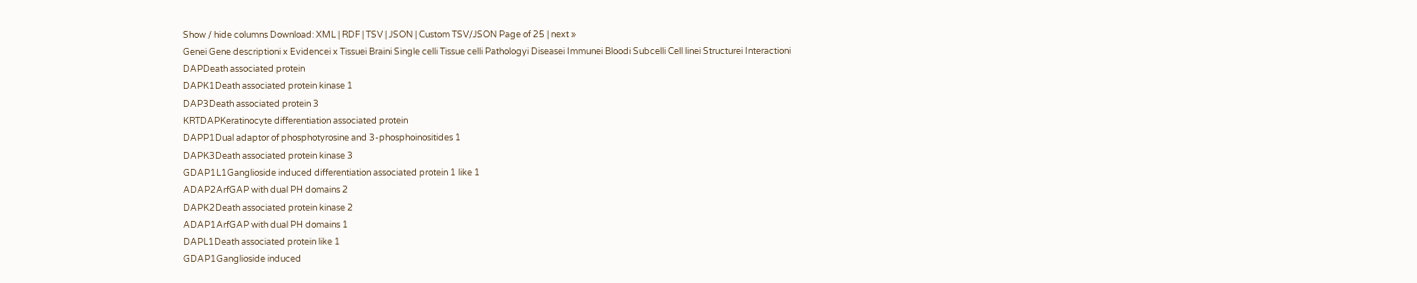Show / hide columns Download: XML | RDF | TSV | JSON | Custom TSV/JSON Page of 25 | next »
Genei Gene descriptioni x Evidencei x Tissuei Braini Single celli Tissue celli Pathologyi Diseasei Immunei Bloodi Subcelli Cell linei Structurei Interactioni
DAPDeath associated protein
DAPK1Death associated protein kinase 1
DAP3Death associated protein 3
KRTDAPKeratinocyte differentiation associated protein
DAPP1Dual adaptor of phosphotyrosine and 3-phosphoinositides 1
DAPK3Death associated protein kinase 3
GDAP1L1Ganglioside induced differentiation associated protein 1 like 1
ADAP2ArfGAP with dual PH domains 2
DAPK2Death associated protein kinase 2
ADAP1ArfGAP with dual PH domains 1
DAPL1Death associated protein like 1
GDAP1Ganglioside induced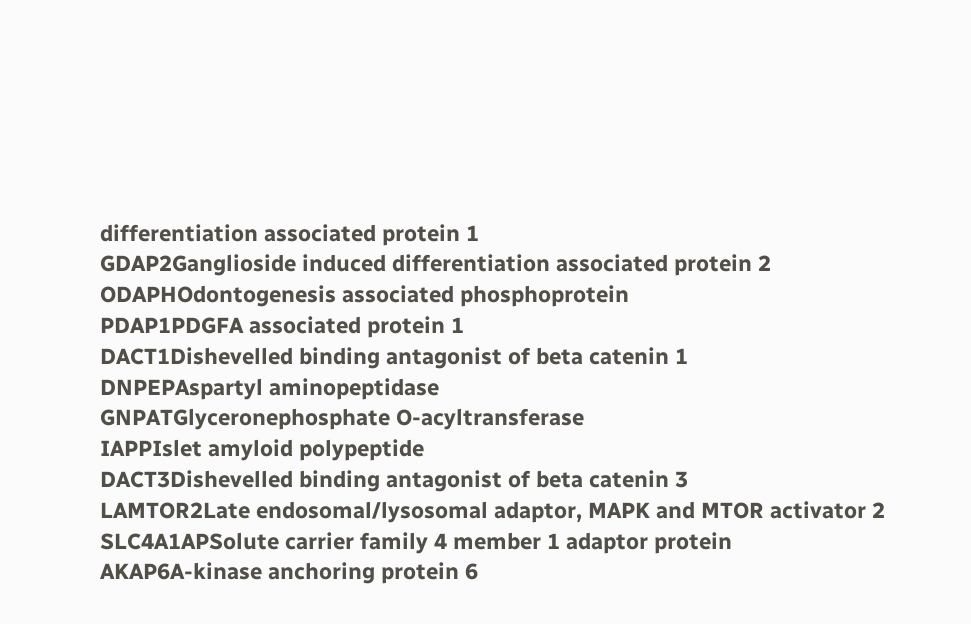differentiation associated protein 1
GDAP2Ganglioside induced differentiation associated protein 2
ODAPHOdontogenesis associated phosphoprotein
PDAP1PDGFA associated protein 1
DACT1Dishevelled binding antagonist of beta catenin 1
DNPEPAspartyl aminopeptidase
GNPATGlyceronephosphate O-acyltransferase
IAPPIslet amyloid polypeptide
DACT3Dishevelled binding antagonist of beta catenin 3
LAMTOR2Late endosomal/lysosomal adaptor, MAPK and MTOR activator 2
SLC4A1APSolute carrier family 4 member 1 adaptor protein
AKAP6A-kinase anchoring protein 6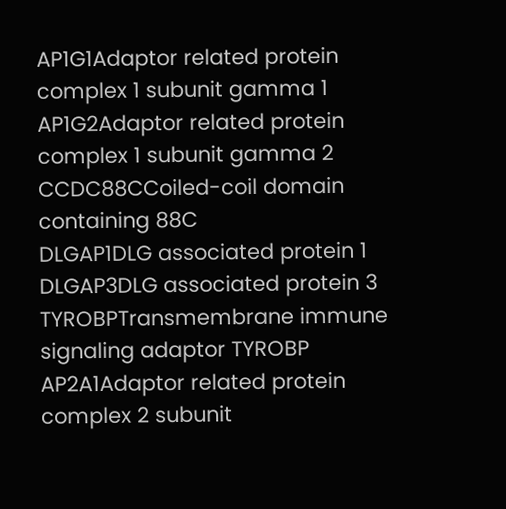AP1G1Adaptor related protein complex 1 subunit gamma 1
AP1G2Adaptor related protein complex 1 subunit gamma 2
CCDC88CCoiled-coil domain containing 88C
DLGAP1DLG associated protein 1
DLGAP3DLG associated protein 3
TYROBPTransmembrane immune signaling adaptor TYROBP
AP2A1Adaptor related protein complex 2 subunit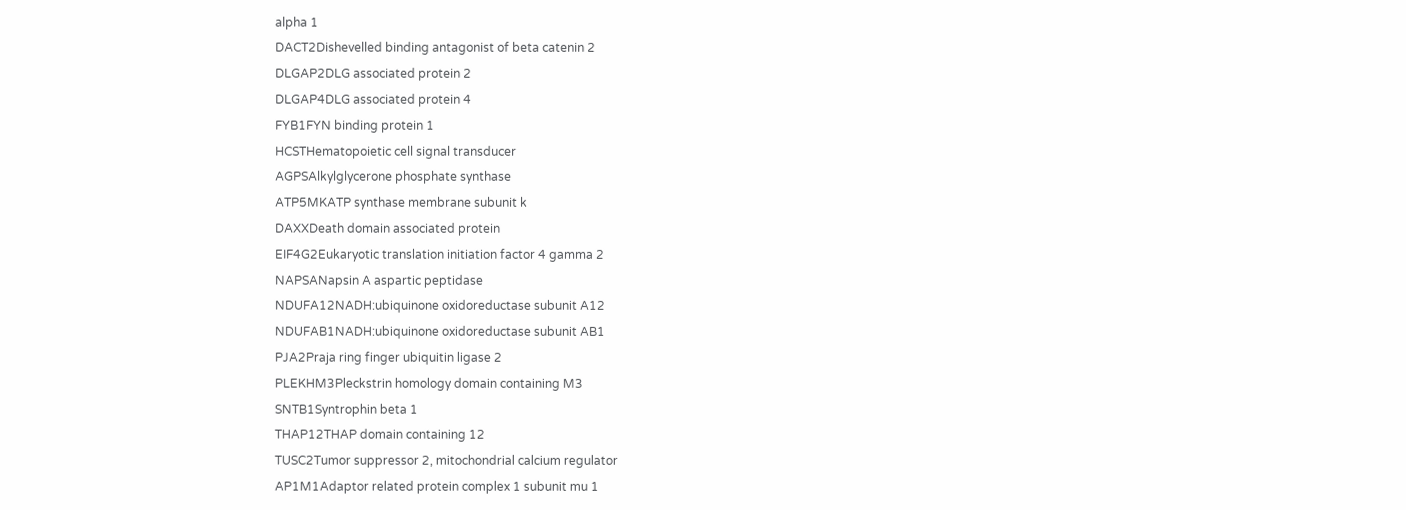alpha 1
DACT2Dishevelled binding antagonist of beta catenin 2
DLGAP2DLG associated protein 2
DLGAP4DLG associated protein 4
FYB1FYN binding protein 1
HCSTHematopoietic cell signal transducer
AGPSAlkylglycerone phosphate synthase
ATP5MKATP synthase membrane subunit k
DAXXDeath domain associated protein
EIF4G2Eukaryotic translation initiation factor 4 gamma 2
NAPSANapsin A aspartic peptidase
NDUFA12NADH:ubiquinone oxidoreductase subunit A12
NDUFAB1NADH:ubiquinone oxidoreductase subunit AB1
PJA2Praja ring finger ubiquitin ligase 2
PLEKHM3Pleckstrin homology domain containing M3
SNTB1Syntrophin beta 1
THAP12THAP domain containing 12
TUSC2Tumor suppressor 2, mitochondrial calcium regulator
AP1M1Adaptor related protein complex 1 subunit mu 1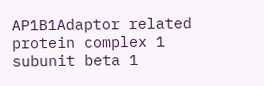AP1B1Adaptor related protein complex 1 subunit beta 1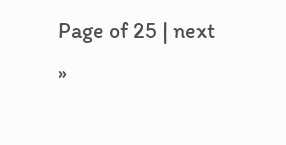Page of 25 | next »